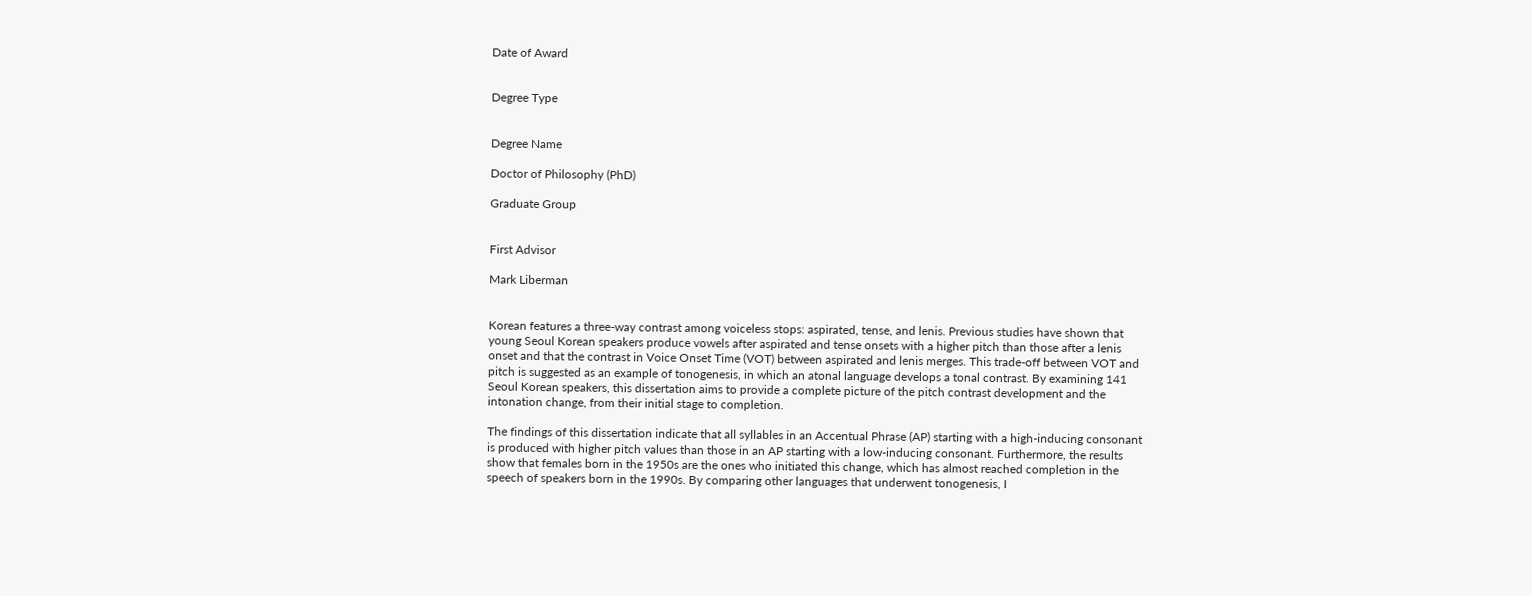Date of Award


Degree Type


Degree Name

Doctor of Philosophy (PhD)

Graduate Group


First Advisor

Mark Liberman


Korean features a three-way contrast among voiceless stops: aspirated, tense, and lenis. Previous studies have shown that young Seoul Korean speakers produce vowels after aspirated and tense onsets with a higher pitch than those after a lenis onset and that the contrast in Voice Onset Time (VOT) between aspirated and lenis merges. This trade-off between VOT and pitch is suggested as an example of tonogenesis, in which an atonal language develops a tonal contrast. By examining 141 Seoul Korean speakers, this dissertation aims to provide a complete picture of the pitch contrast development and the intonation change, from their initial stage to completion.

The findings of this dissertation indicate that all syllables in an Accentual Phrase (AP) starting with a high-inducing consonant is produced with higher pitch values than those in an AP starting with a low-inducing consonant. Furthermore, the results show that females born in the 1950s are the ones who initiated this change, which has almost reached completion in the speech of speakers born in the 1990s. By comparing other languages that underwent tonogenesis, I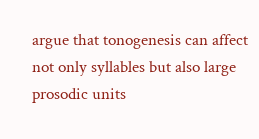argue that tonogenesis can affect not only syllables but also large prosodic units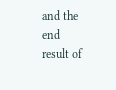and the end result of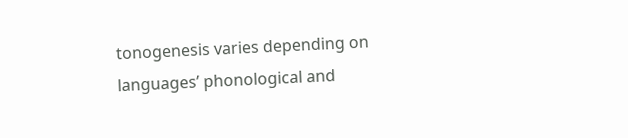tonogenesis varies depending on languages’ phonological and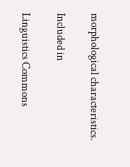morphological characteristics.

Included in

Linguistics Commons